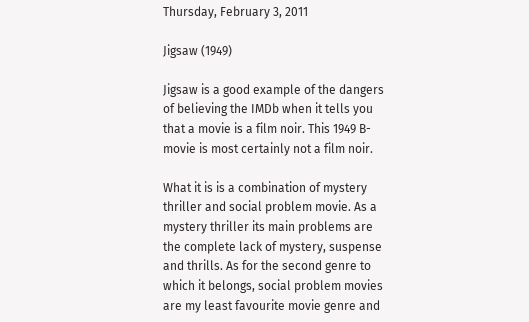Thursday, February 3, 2011

Jigsaw (1949)

Jigsaw is a good example of the dangers of believing the IMDb when it tells you that a movie is a film noir. This 1949 B-movie is most certainly not a film noir.

What it is is a combination of mystery thriller and social problem movie. As a mystery thriller its main problems are the complete lack of mystery, suspense and thrills. As for the second genre to which it belongs, social problem movies are my least favourite movie genre and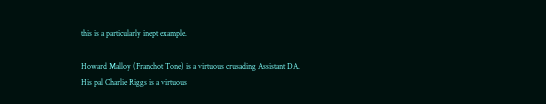this is a particularly inept example.

Howard Malloy (Franchot Tone) is a virtuous crusading Assistant DA. His pal Charlie Riggs is a virtuous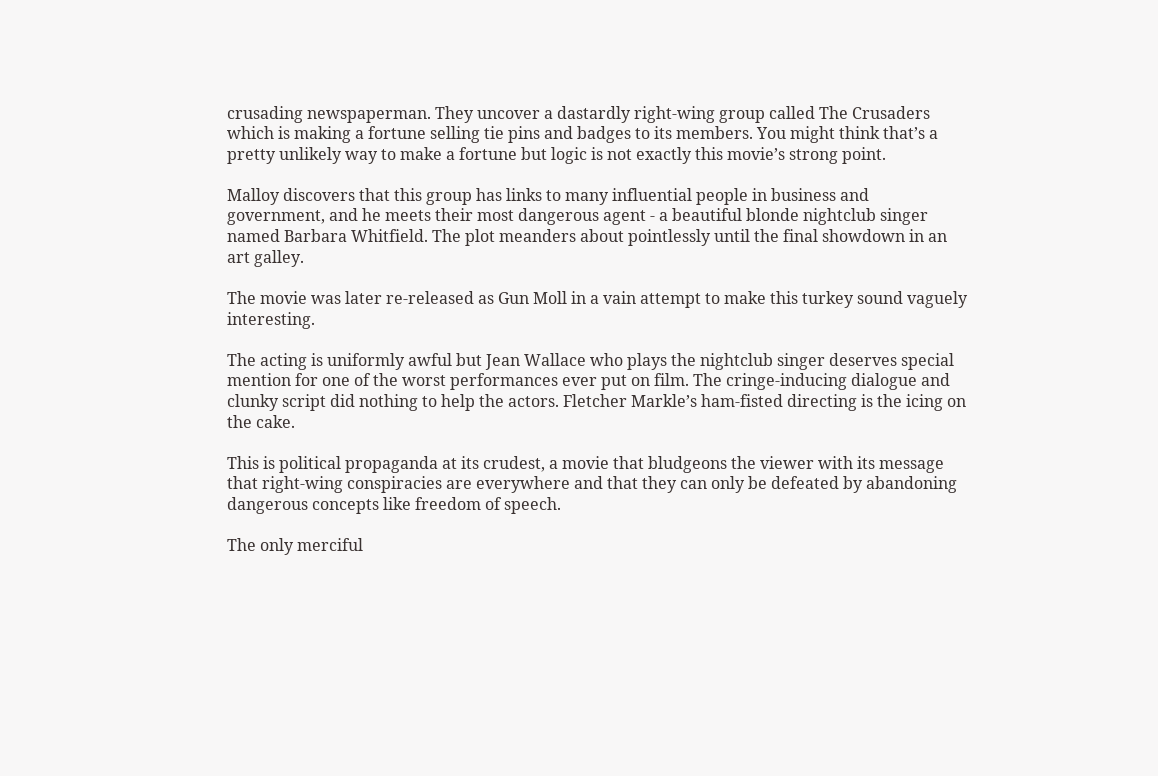crusading newspaperman. They uncover a dastardly right-wing group called The Crusaders which is making a fortune selling tie pins and badges to its members. You might think that’s a pretty unlikely way to make a fortune but logic is not exactly this movie’s strong point.

Malloy discovers that this group has links to many influential people in business and government, and he meets their most dangerous agent - a beautiful blonde nightclub singer named Barbara Whitfield. The plot meanders about pointlessly until the final showdown in an art galley.

The movie was later re-released as Gun Moll in a vain attempt to make this turkey sound vaguely interesting.

The acting is uniformly awful but Jean Wallace who plays the nightclub singer deserves special mention for one of the worst performances ever put on film. The cringe-inducing dialogue and clunky script did nothing to help the actors. Fletcher Markle’s ham-fisted directing is the icing on the cake.

This is political propaganda at its crudest, a movie that bludgeons the viewer with its message that right-wing conspiracies are everywhere and that they can only be defeated by abandoning dangerous concepts like freedom of speech.

The only merciful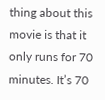thing about this movie is that it only runs for 70 minutes. It’s 70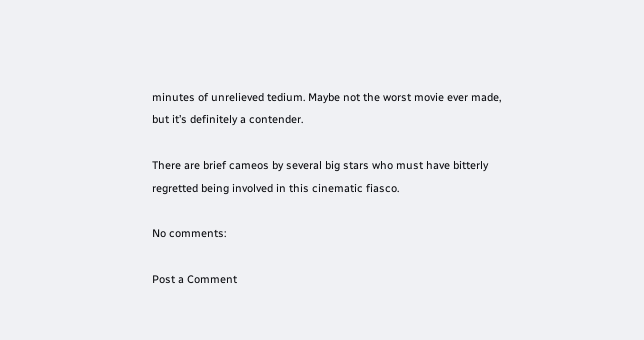minutes of unrelieved tedium. Maybe not the worst movie ever made, but it’s definitely a contender.

There are brief cameos by several big stars who must have bitterly regretted being involved in this cinematic fiasco.

No comments:

Post a Comment